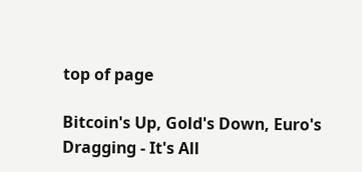top of page

Bitcoin's Up, Gold's Down, Euro's Dragging - It's All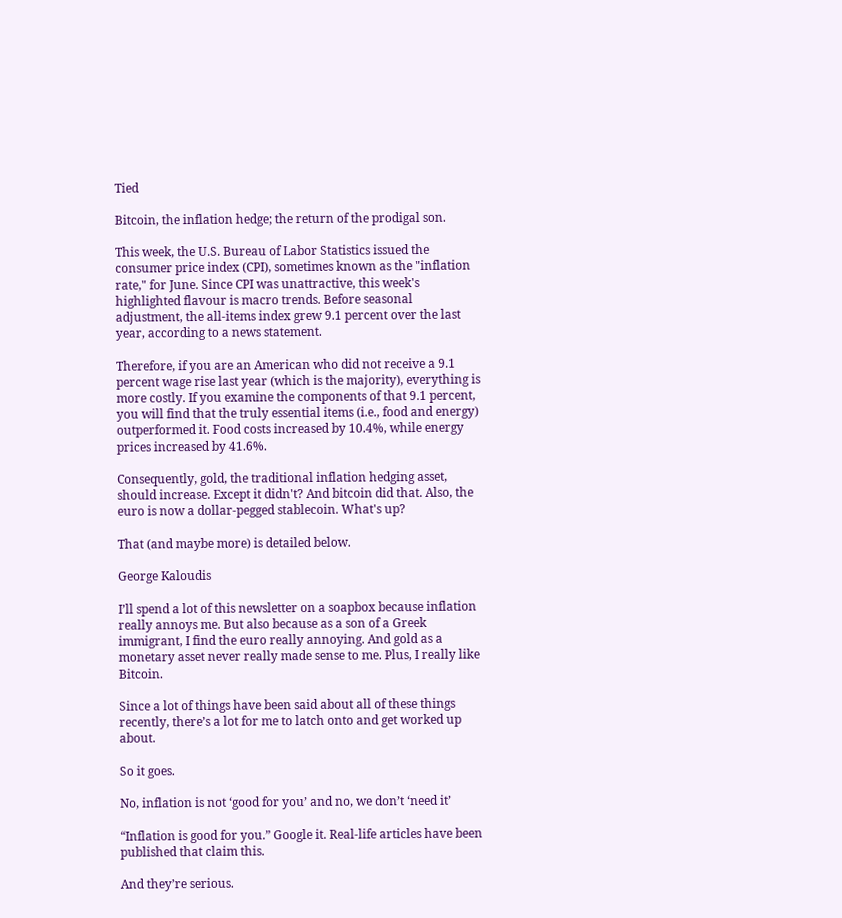Tied

Bitcoin, the inflation hedge; the return of the prodigal son.

This week, the U.S. Bureau of Labor Statistics issued the consumer price index (CPI), sometimes known as the "inflation rate," for June. Since CPI was unattractive, this week's highlighted flavour is macro trends. Before seasonal adjustment, the all-items index grew 9.1 percent over the last year, according to a news statement.

Therefore, if you are an American who did not receive a 9.1 percent wage rise last year (which is the majority), everything is more costly. If you examine the components of that 9.1 percent, you will find that the truly essential items (i.e., food and energy) outperformed it. Food costs increased by 10.4%, while energy prices increased by 41.6%.

Consequently, gold, the traditional inflation hedging asset, should increase. Except it didn't? And bitcoin did that. Also, the euro is now a dollar-pegged stablecoin. What's up?

That (and maybe more) is detailed below.

George Kaloudis

I’ll spend a lot of this newsletter on a soapbox because inflation really annoys me. But also because as a son of a Greek immigrant, I find the euro really annoying. And gold as a monetary asset never really made sense to me. Plus, I really like Bitcoin.

Since a lot of things have been said about all of these things recently, there’s a lot for me to latch onto and get worked up about.

So it goes.

No, inflation is not ‘good for you’ and no, we don’t ‘need it’

“Inflation is good for you.” Google it. Real-life articles have been published that claim this.

And they’re serious.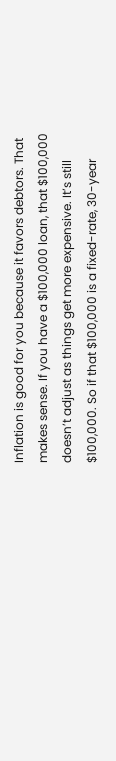Inflation is good for you because it favors debtors. That makes sense. If you have a $100,000 loan, that $100,000 doesn’t adjust as things get more expensive. It’s still $100,000. So if that $100,000 is a fixed-rate, 30-year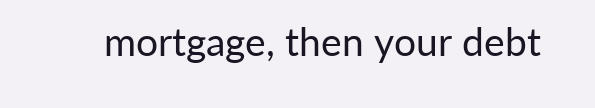mortgage, then your debt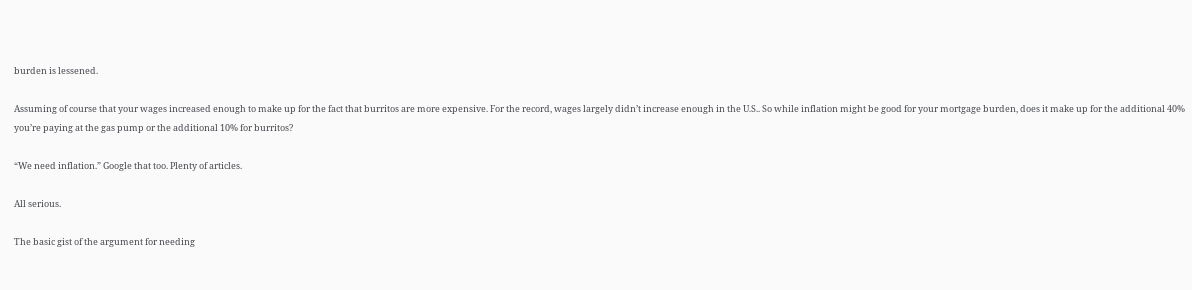burden is lessened.

Assuming of course that your wages increased enough to make up for the fact that burritos are more expensive. For the record, wages largely didn’t increase enough in the U.S.. So while inflation might be good for your mortgage burden, does it make up for the additional 40% you’re paying at the gas pump or the additional 10% for burritos?

“We need inflation.” Google that too. Plenty of articles.

All serious.

The basic gist of the argument for needing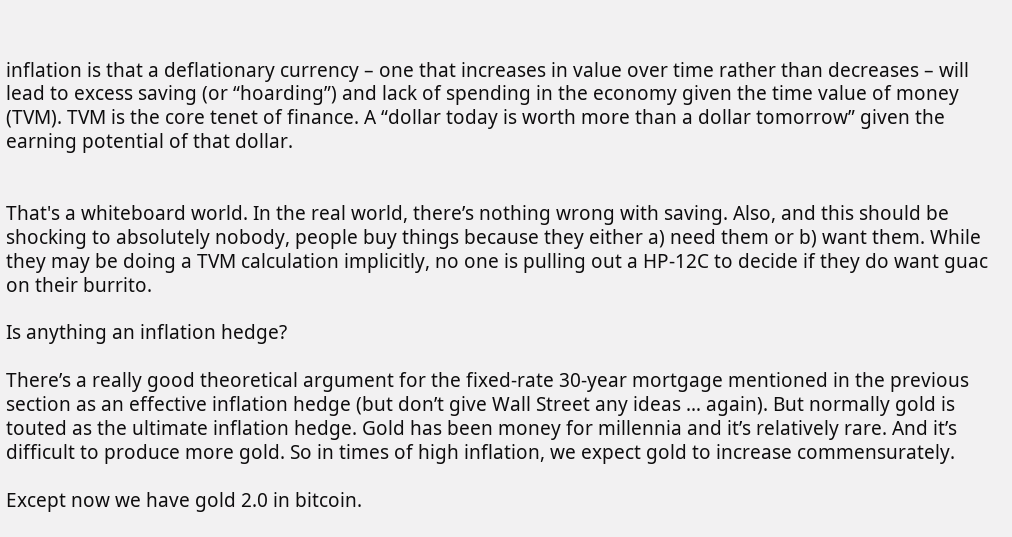inflation is that a deflationary currency – one that increases in value over time rather than decreases – will lead to excess saving (or “hoarding”) and lack of spending in the economy given the time value of money (TVM). TVM is the core tenet of finance. A “dollar today is worth more than a dollar tomorrow” given the earning potential of that dollar.


That's a whiteboard world. In the real world, there’s nothing wrong with saving. Also, and this should be shocking to absolutely nobody, people buy things because they either a) need them or b) want them. While they may be doing a TVM calculation implicitly, no one is pulling out a HP-12C to decide if they do want guac on their burrito.

Is anything an inflation hedge?

There’s a really good theoretical argument for the fixed-rate 30-year mortgage mentioned in the previous section as an effective inflation hedge (but don’t give Wall Street any ideas … again). But normally gold is touted as the ultimate inflation hedge. Gold has been money for millennia and it’s relatively rare. And it’s difficult to produce more gold. So in times of high inflation, we expect gold to increase commensurately.

Except now we have gold 2.0 in bitcoin.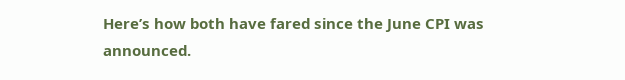Here’s how both have fared since the June CPI was announced.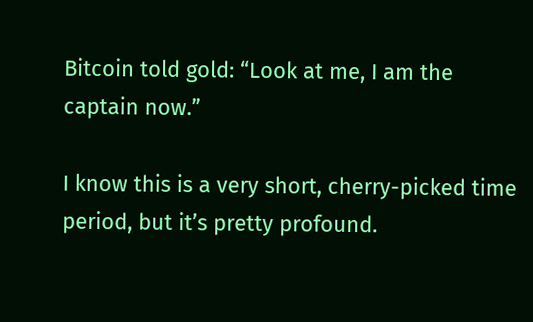Bitcoin told gold: “Look at me, I am the captain now.”

I know this is a very short, cherry-picked time period, but it’s pretty profound.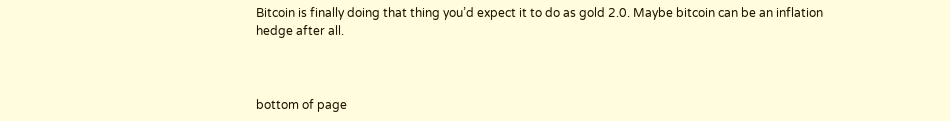Bitcoin is finally doing that thing you’d expect it to do as gold 2.0. Maybe bitcoin can be an inflation hedge after all.



bottom of page